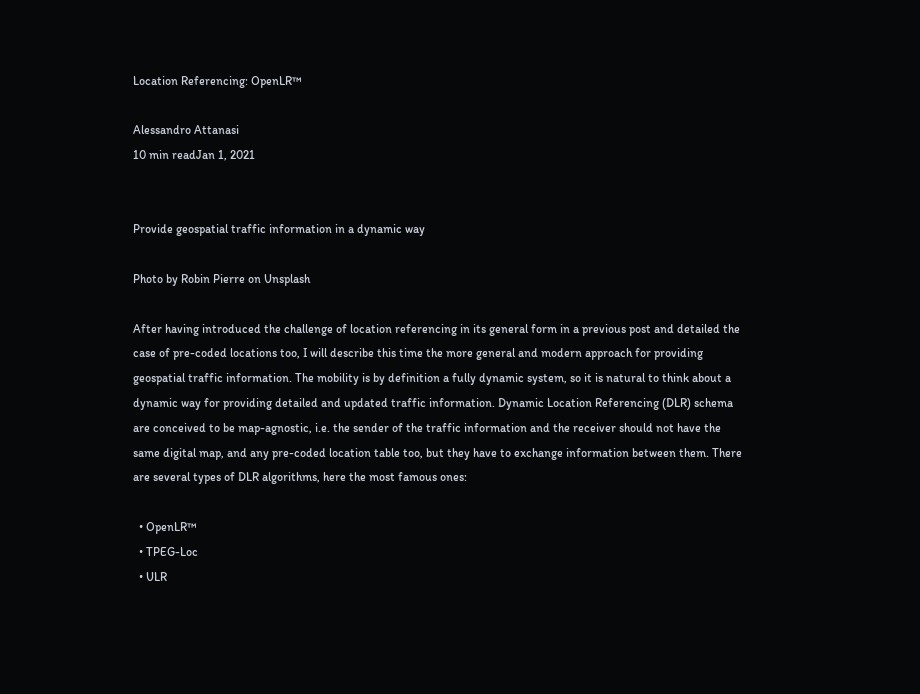Location Referencing: OpenLR™

Alessandro Attanasi
10 min readJan 1, 2021


Provide geospatial traffic information in a dynamic way

Photo by Robin Pierre on Unsplash

After having introduced the challenge of location referencing in its general form in a previous post and detailed the case of pre-coded locations too, I will describe this time the more general and modern approach for providing geospatial traffic information. The mobility is by definition a fully dynamic system, so it is natural to think about a dynamic way for providing detailed and updated traffic information. Dynamic Location Referencing (DLR) schema are conceived to be map-agnostic, i.e. the sender of the traffic information and the receiver should not have the same digital map, and any pre-coded location table too, but they have to exchange information between them. There are several types of DLR algorithms, here the most famous ones:

  • OpenLR™
  • TPEG-Loc
  • ULR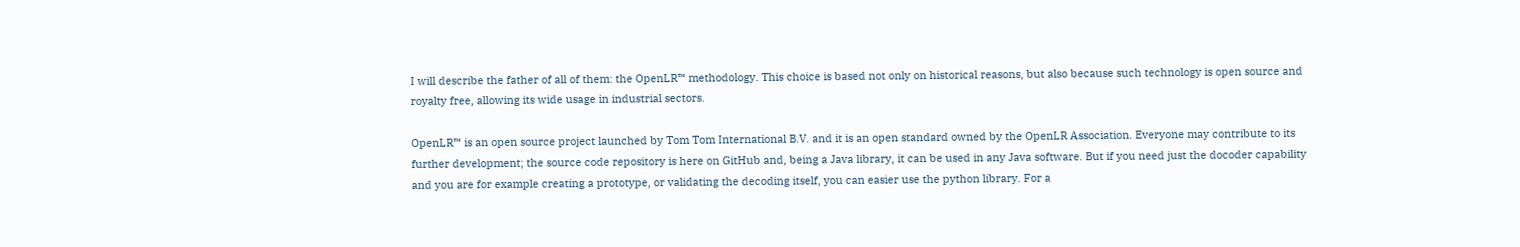I will describe the father of all of them: the OpenLR™ methodology. This choice is based not only on historical reasons, but also because such technology is open source and royalty free, allowing its wide usage in industrial sectors.

OpenLR™ is an open source project launched by Tom Tom International B.V. and it is an open standard owned by the OpenLR Association. Everyone may contribute to its further development; the source code repository is here on GitHub and, being a Java library, it can be used in any Java software. But if you need just the docoder capability and you are for example creating a prototype, or validating the decoding itself, you can easier use the python library. For a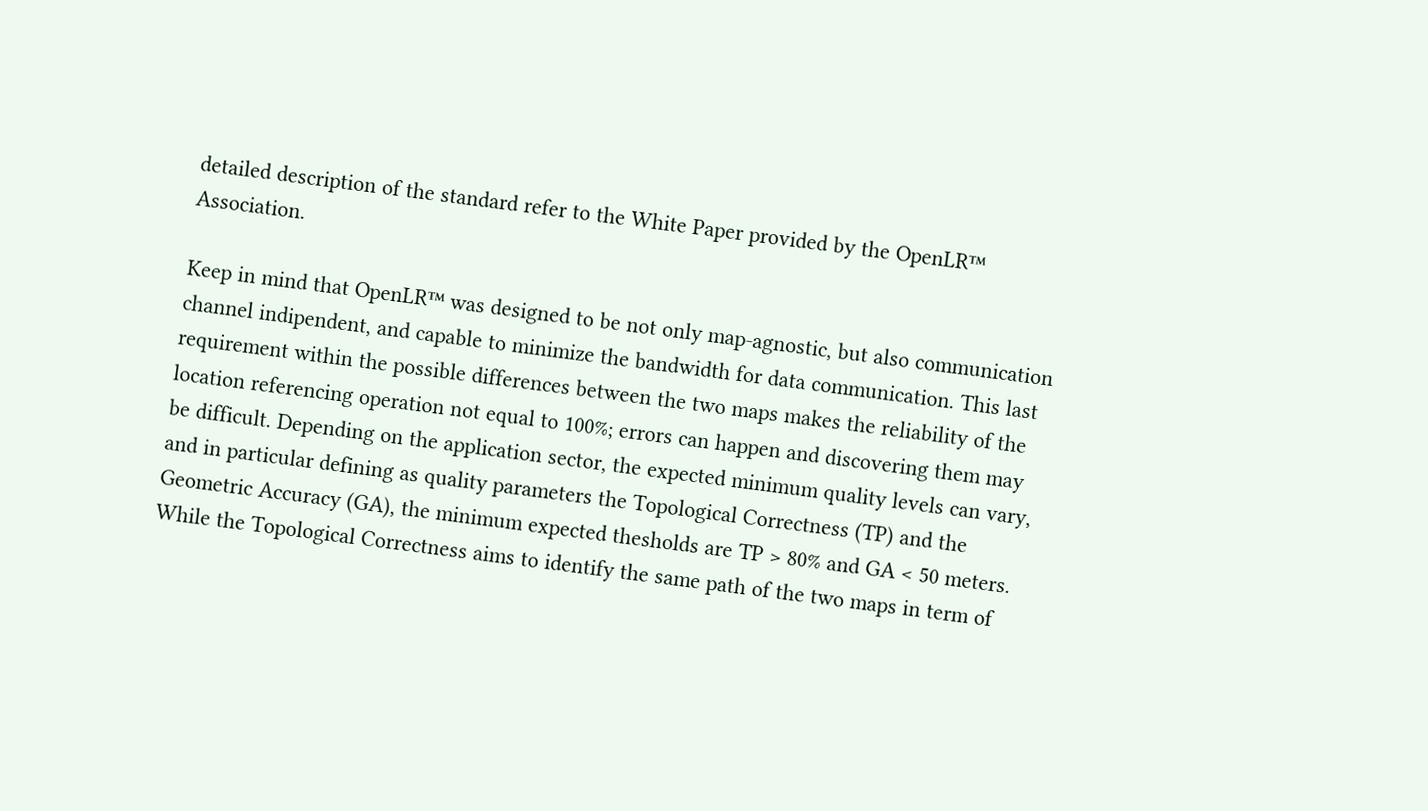detailed description of the standard refer to the White Paper provided by the OpenLR™ Association.

Keep in mind that OpenLR™ was designed to be not only map-agnostic, but also communication channel indipendent, and capable to minimize the bandwidth for data communication. This last requirement within the possible differences between the two maps makes the reliability of the location referencing operation not equal to 100%; errors can happen and discovering them may be difficult. Depending on the application sector, the expected minimum quality levels can vary, and in particular defining as quality parameters the Topological Correctness (TP) and the Geometric Accuracy (GA), the minimum expected thesholds are TP > 80% and GA < 50 meters. While the Topological Correctness aims to identify the same path of the two maps in term of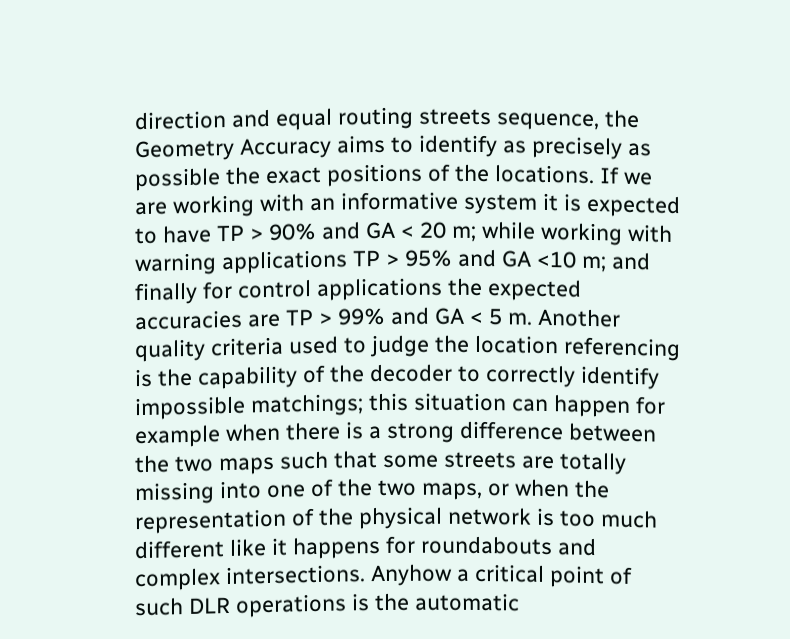direction and equal routing streets sequence, the Geometry Accuracy aims to identify as precisely as possible the exact positions of the locations. If we are working with an informative system it is expected to have TP > 90% and GA < 20 m; while working with warning applications TP > 95% and GA <10 m; and finally for control applications the expected accuracies are TP > 99% and GA < 5 m. Another quality criteria used to judge the location referencing is the capability of the decoder to correctly identify impossible matchings; this situation can happen for example when there is a strong difference between the two maps such that some streets are totally missing into one of the two maps, or when the representation of the physical network is too much different like it happens for roundabouts and complex intersections. Anyhow a critical point of such DLR operations is the automatic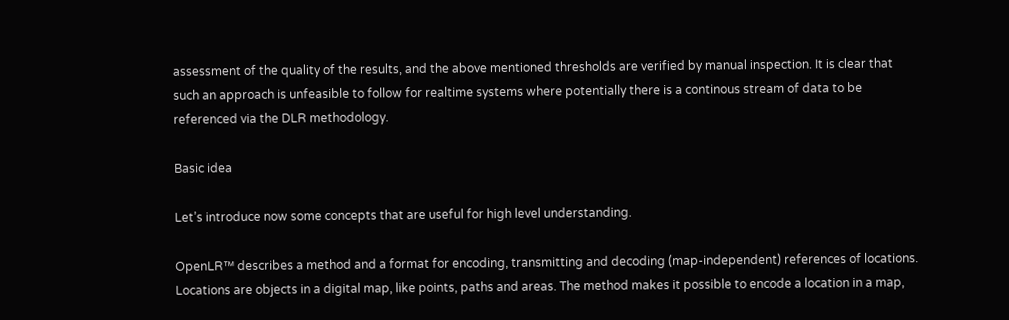assessment of the quality of the results, and the above mentioned thresholds are verified by manual inspection. It is clear that such an approach is unfeasible to follow for realtime systems where potentially there is a continous stream of data to be referenced via the DLR methodology.

Basic idea

Let’s introduce now some concepts that are useful for high level understanding.

OpenLR™ describes a method and a format for encoding, transmitting and decoding (map-independent) references of locations. Locations are objects in a digital map, like points, paths and areas. The method makes it possible to encode a location in a map,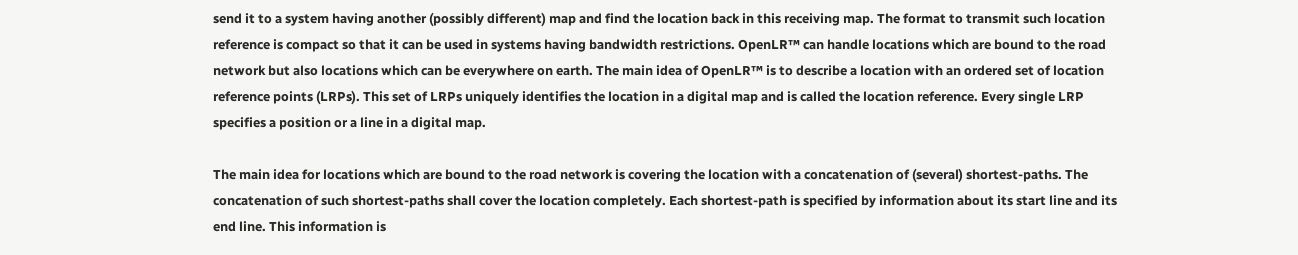send it to a system having another (possibly different) map and find the location back in this receiving map. The format to transmit such location reference is compact so that it can be used in systems having bandwidth restrictions. OpenLR™ can handle locations which are bound to the road network but also locations which can be everywhere on earth. The main idea of OpenLR™ is to describe a location with an ordered set of location reference points (LRPs). This set of LRPs uniquely identifies the location in a digital map and is called the location reference. Every single LRP specifies a position or a line in a digital map.

The main idea for locations which are bound to the road network is covering the location with a concatenation of (several) shortest-paths. The concatenation of such shortest-paths shall cover the location completely. Each shortest-path is specified by information about its start line and its end line. This information is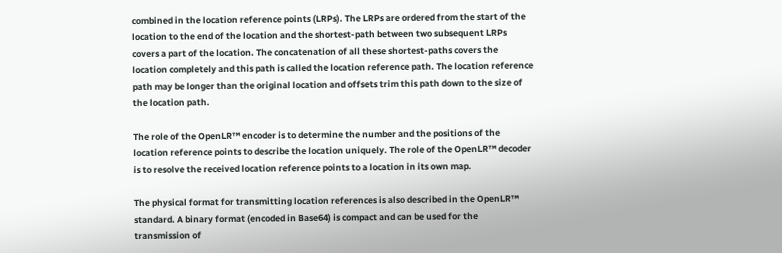combined in the location reference points (LRPs). The LRPs are ordered from the start of the location to the end of the location and the shortest-path between two subsequent LRPs covers a part of the location. The concatenation of all these shortest-paths covers the location completely and this path is called the location reference path. The location reference path may be longer than the original location and offsets trim this path down to the size of the location path.

The role of the OpenLR™ encoder is to determine the number and the positions of the location reference points to describe the location uniquely. The role of the OpenLR™ decoder is to resolve the received location reference points to a location in its own map.

The physical format for transmitting location references is also described in the OpenLR™ standard. A binary format (encoded in Base64) is compact and can be used for the transmission of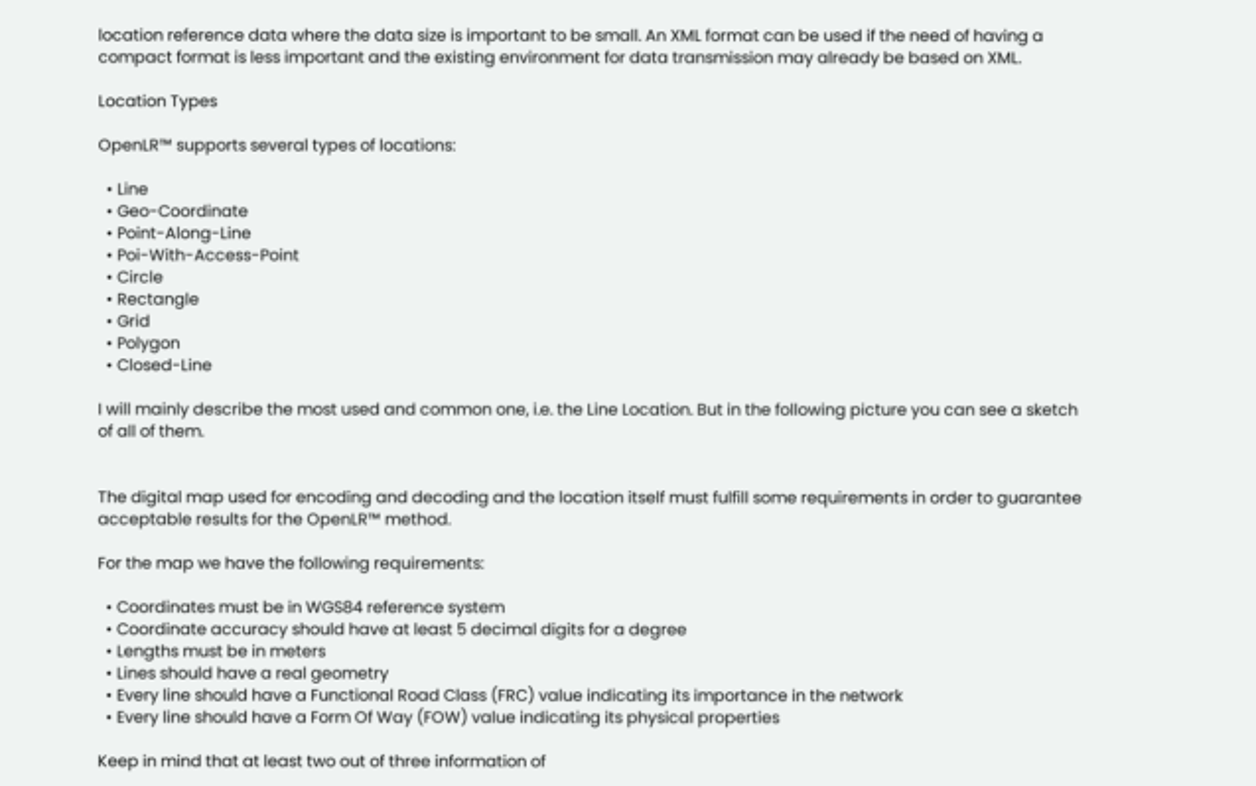location reference data where the data size is important to be small. An XML format can be used if the need of having a compact format is less important and the existing environment for data transmission may already be based on XML.

Location Types

OpenLR™ supports several types of locations:

  • Line
  • Geo-Coordinate
  • Point-Along-Line
  • Poi-With-Access-Point
  • Circle
  • Rectangle
  • Grid
  • Polygon
  • Closed-Line

I will mainly describe the most used and common one, i.e. the Line Location. But in the following picture you can see a sketch of all of them.


The digital map used for encoding and decoding and the location itself must fulfill some requirements in order to guarantee acceptable results for the OpenLR™ method.

For the map we have the following requirements:

  • Coordinates must be in WGS84 reference system
  • Coordinate accuracy should have at least 5 decimal digits for a degree
  • Lengths must be in meters
  • Lines should have a real geometry
  • Every line should have a Functional Road Class (FRC) value indicating its importance in the network
  • Every line should have a Form Of Way (FOW) value indicating its physical properties

Keep in mind that at least two out of three information of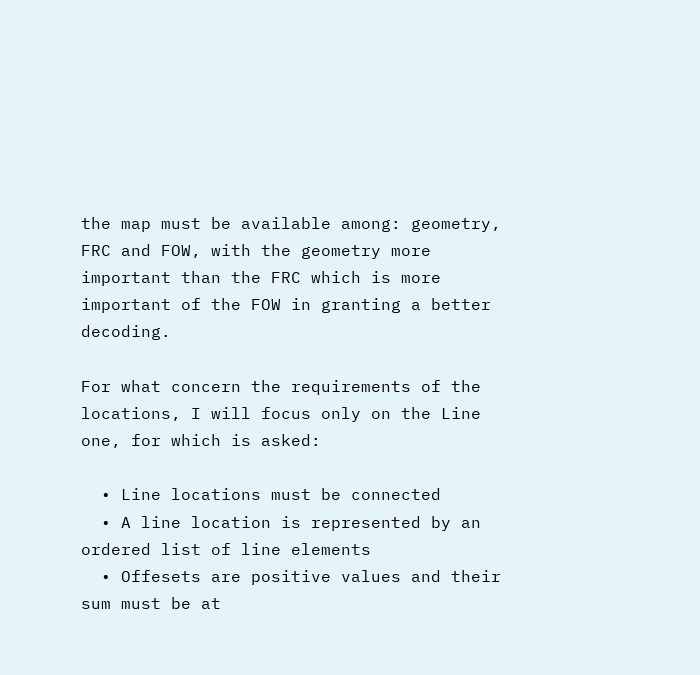the map must be available among: geometry, FRC and FOW, with the geometry more important than the FRC which is more important of the FOW in granting a better decoding.

For what concern the requirements of the locations, I will focus only on the Line one, for which is asked:

  • Line locations must be connected
  • A line location is represented by an ordered list of line elements
  • Offesets are positive values and their sum must be at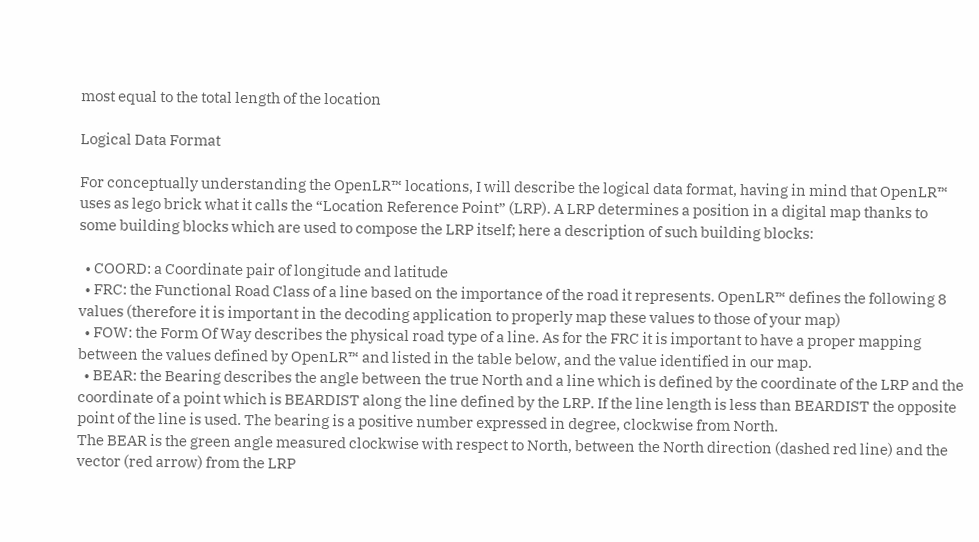most equal to the total length of the location

Logical Data Format

For conceptually understanding the OpenLR™ locations, I will describe the logical data format, having in mind that OpenLR™ uses as lego brick what it calls the “Location Reference Point” (LRP). A LRP determines a position in a digital map thanks to some building blocks which are used to compose the LRP itself; here a description of such building blocks:

  • COORD: a Coordinate pair of longitude and latitude
  • FRC: the Functional Road Class of a line based on the importance of the road it represents. OpenLR™ defines the following 8 values (therefore it is important in the decoding application to properly map these values to those of your map)
  • FOW: the Form Of Way describes the physical road type of a line. As for the FRC it is important to have a proper mapping between the values defined by OpenLR™ and listed in the table below, and the value identified in our map.
  • BEAR: the Bearing describes the angle between the true North and a line which is defined by the coordinate of the LRP and the coordinate of a point which is BEARDIST along the line defined by the LRP. If the line length is less than BEARDIST the opposite point of the line is used. The bearing is a positive number expressed in degree, clockwise from North.
The BEAR is the green angle measured clockwise with respect to North, between the North direction (dashed red line) and the vector (red arrow) from the LRP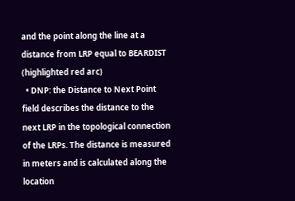and the point along the line at a distance from LRP equal to BEARDIST (highlighted red arc)
  • DNP: the Distance to Next Point field describes the distance to the next LRP in the topological connection of the LRPs. The distance is measured in meters and is calculated along the location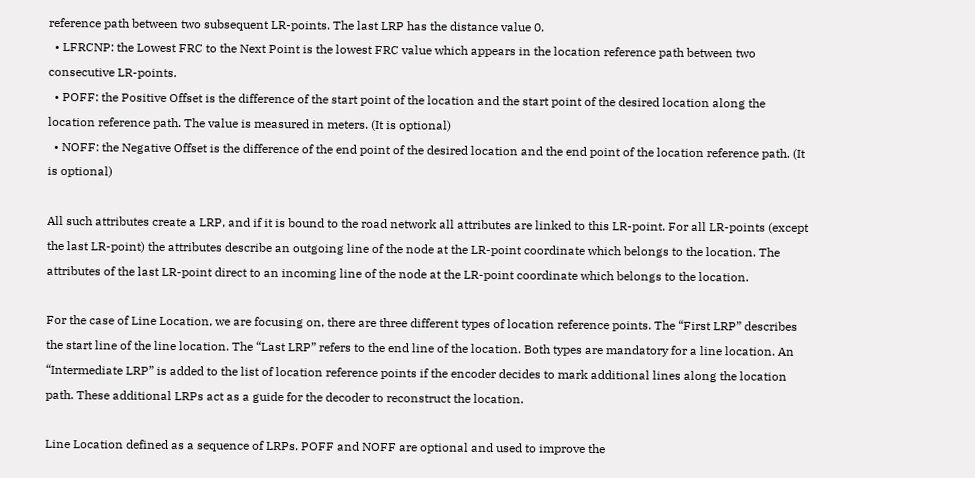reference path between two subsequent LR-points. The last LRP has the distance value 0.
  • LFRCNP: the Lowest FRC to the Next Point is the lowest FRC value which appears in the location reference path between two consecutive LR-points.
  • POFF: the Positive Offset is the difference of the start point of the location and the start point of the desired location along the location reference path. The value is measured in meters. (It is optional)
  • NOFF: the Negative Offset is the difference of the end point of the desired location and the end point of the location reference path. (It is optional)

All such attributes create a LRP, and if it is bound to the road network all attributes are linked to this LR-point. For all LR-points (except the last LR-point) the attributes describe an outgoing line of the node at the LR-point coordinate which belongs to the location. The attributes of the last LR-point direct to an incoming line of the node at the LR-point coordinate which belongs to the location.

For the case of Line Location, we are focusing on, there are three different types of location reference points. The “First LRP” describes the start line of the line location. The “Last LRP” refers to the end line of the location. Both types are mandatory for a line location. An “Intermediate LRP” is added to the list of location reference points if the encoder decides to mark additional lines along the location path. These additional LRPs act as a guide for the decoder to reconstruct the location.

Line Location defined as a sequence of LRPs. POFF and NOFF are optional and used to improve the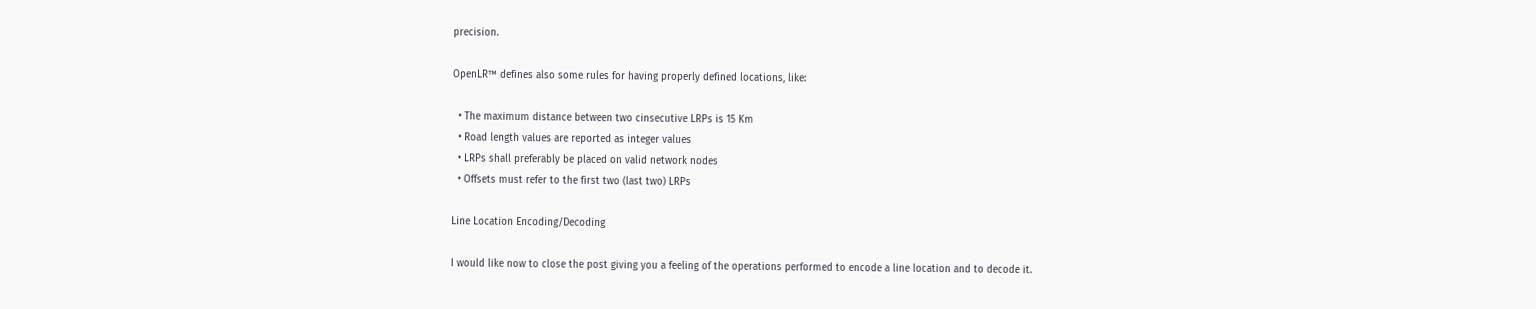precision.

OpenLR™ defines also some rules for having properly defined locations, like:

  • The maximum distance between two cinsecutive LRPs is 15 Km
  • Road length values are reported as integer values
  • LRPs shall preferably be placed on valid network nodes
  • Offsets must refer to the first two (last two) LRPs

Line Location Encoding/Decoding

I would like now to close the post giving you a feeling of the operations performed to encode a line location and to decode it.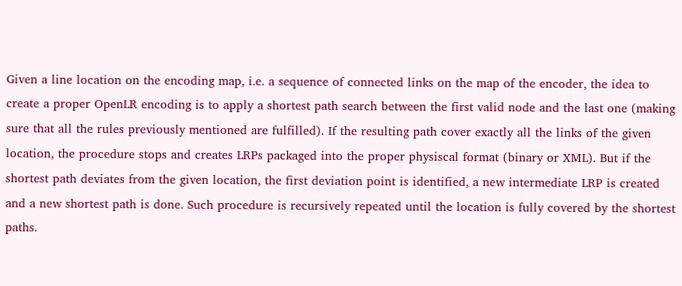Given a line location on the encoding map, i.e. a sequence of connected links on the map of the encoder, the idea to create a proper OpenLR encoding is to apply a shortest path search between the first valid node and the last one (making sure that all the rules previously mentioned are fulfilled). If the resulting path cover exactly all the links of the given location, the procedure stops and creates LRPs packaged into the proper physiscal format (binary or XML). But if the shortest path deviates from the given location, the first deviation point is identified, a new intermediate LRP is created and a new shortest path is done. Such procedure is recursively repeated until the location is fully covered by the shortest paths.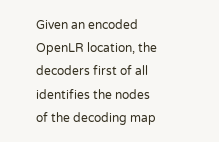Given an encoded OpenLR location, the decoders first of all identifies the nodes of the decoding map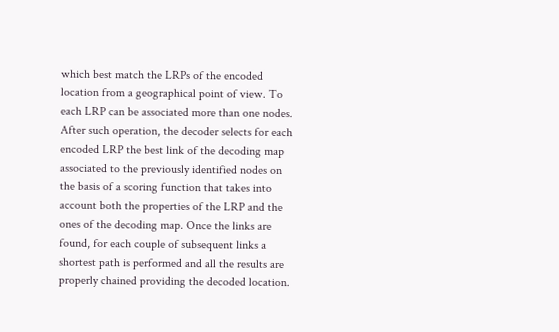which best match the LRPs of the encoded location from a geographical point of view. To each LRP can be associated more than one nodes. After such operation, the decoder selects for each encoded LRP the best link of the decoding map associated to the previously identified nodes on the basis of a scoring function that takes into account both the properties of the LRP and the ones of the decoding map. Once the links are found, for each couple of subsequent links a shortest path is performed and all the results are properly chained providing the decoded location.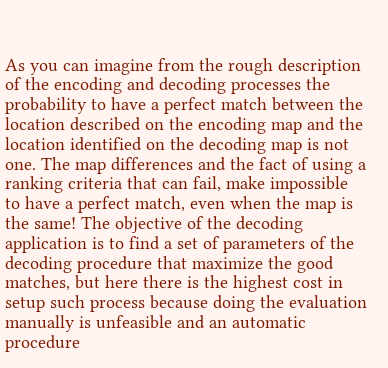As you can imagine from the rough description of the encoding and decoding processes the probability to have a perfect match between the location described on the encoding map and the location identified on the decoding map is not one. The map differences and the fact of using a ranking criteria that can fail, make impossible to have a perfect match, even when the map is the same! The objective of the decoding application is to find a set of parameters of the decoding procedure that maximize the good matches, but here there is the highest cost in setup such process because doing the evaluation manually is unfeasible and an automatic procedure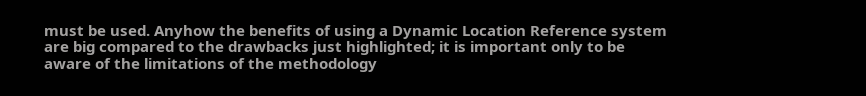must be used. Anyhow the benefits of using a Dynamic Location Reference system are big compared to the drawbacks just highlighted; it is important only to be aware of the limitations of the methodology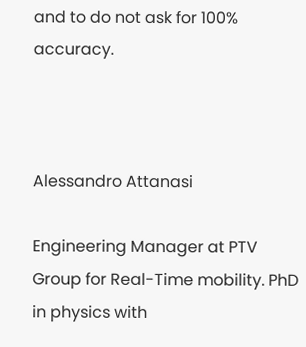and to do not ask for 100% accuracy.



Alessandro Attanasi

Engineering Manager at PTV Group for Real-Time mobility. PhD in physics with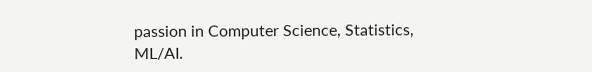passion in Computer Science, Statistics, ML/AI.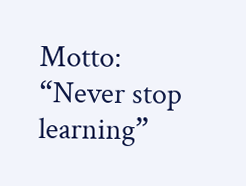Motto: “Never stop learning”